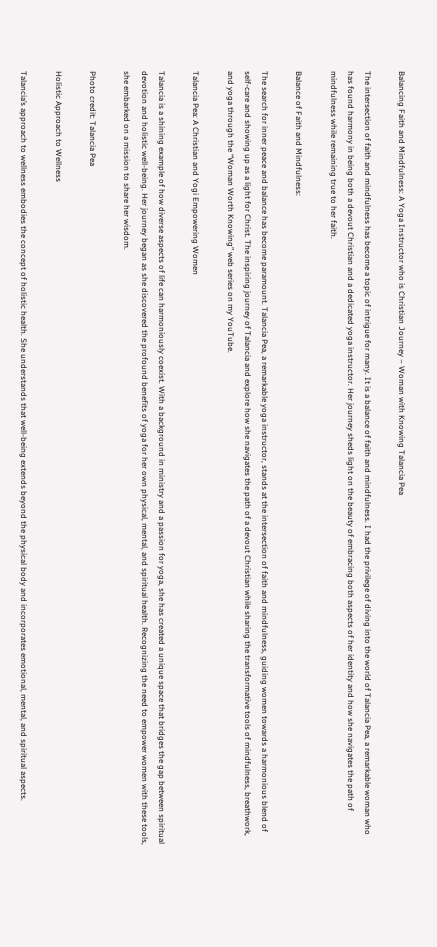Balancing Faith and Mindfulness: A Yoga Instructor who is Christian Journey – Woman with Knowing Talancia Pea

The intersection of faith and mindfulness has become a topic of intrigue for many. It is a balance of faith and mindfulness. I had the privilege of diving into the world of Talancia Pea, a remarkable woman who has found harmony in being both a devout Christian and a dedicated yoga instructor. Her journey sheds light on the beauty of embracing both aspects of her identity and how she navigates the path of mindfulness while remaining true to her faith.

Balance of Faith and Mindfulness:

The search for inner peace and balance has become paramount. Talancia Pea, a remarkable yoga instructor, stands at the intersection of faith and mindfulness, guiding women towards a harmonious blend of self-care and showing up as a light for Christ. The inspiring journey of Talancia and explore how she navigates the path of a devout Christian while sharing the transformative tools of mindfulness, breathwork, and yoga through the “Woman Worth Knowing” web series on my YouTube.

Talancia Pea: A Christian and Yogi Empowering Women

Talancia is a shining example of how diverse aspects of life can harmoniously coexist. With a background in ministry and a passion for yoga, she has created a unique space that bridges the gap between spiritual devotion and holistic well-being. Her journey began as she discovered the profound benefits of yoga for her own physical, mental, and spiritual health. Recognizing the need to empower women with these tools, she embarked on a mission to share her wisdom.

Photo credit: Talancia Pea

Holistic Approach to Wellness

Talancia’s approach to wellness embodies the concept of holistic health. She understands that well-being extends beyond the physical body and incorporates emotional, mental, and spiritual aspects.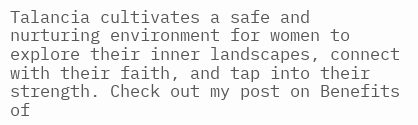Talancia cultivates a safe and nurturing environment for women to explore their inner landscapes, connect with their faith, and tap into their strength. Check out my post on Benefits of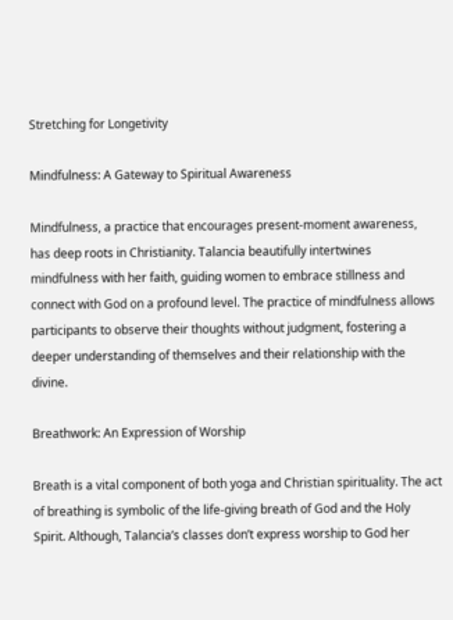Stretching for Longetivity

Mindfulness: A Gateway to Spiritual Awareness

Mindfulness, a practice that encourages present-moment awareness, has deep roots in Christianity. Talancia beautifully intertwines mindfulness with her faith, guiding women to embrace stillness and connect with God on a profound level. The practice of mindfulness allows participants to observe their thoughts without judgment, fostering a deeper understanding of themselves and their relationship with the divine.

Breathwork: An Expression of Worship

Breath is a vital component of both yoga and Christian spirituality. The act of breathing is symbolic of the life-giving breath of God and the Holy Spirit. Although, Talancia’s classes don’t express worship to God her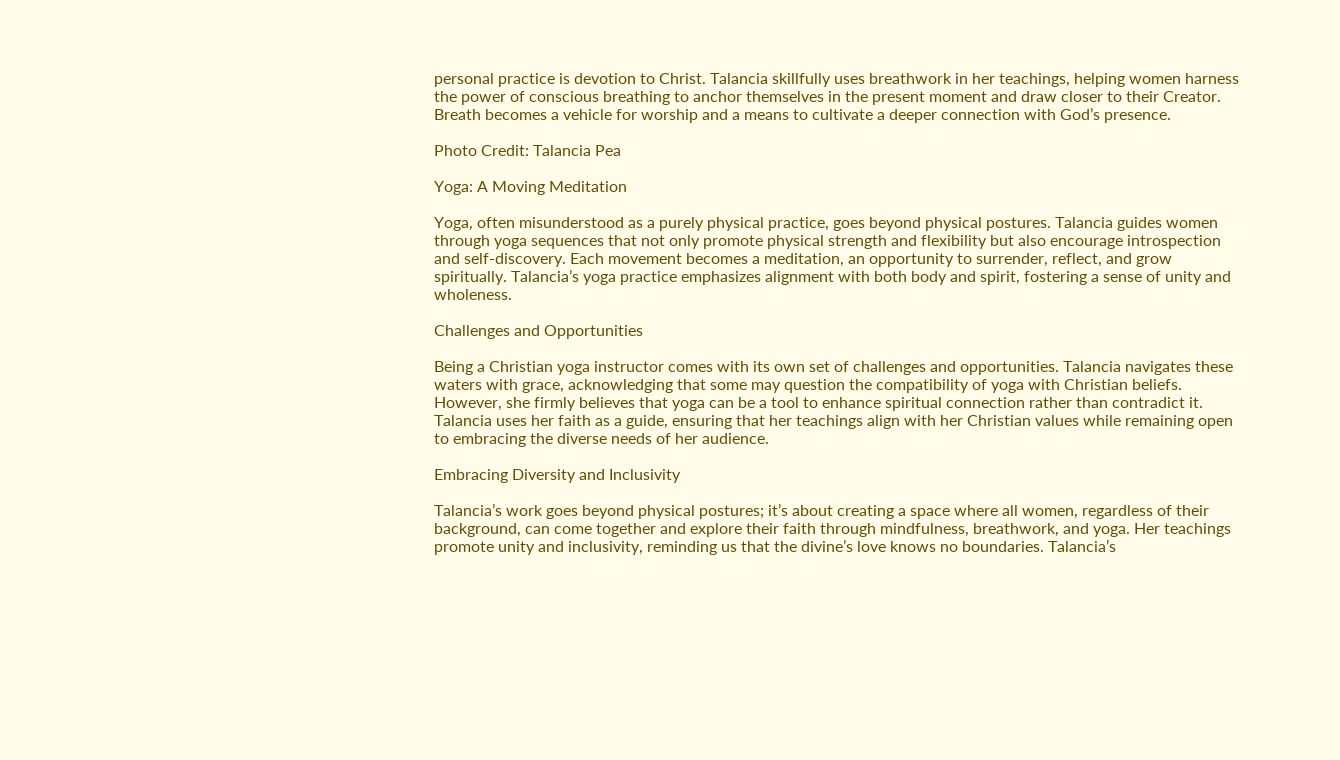personal practice is devotion to Christ. Talancia skillfully uses breathwork in her teachings, helping women harness the power of conscious breathing to anchor themselves in the present moment and draw closer to their Creator. Breath becomes a vehicle for worship and a means to cultivate a deeper connection with God’s presence.

Photo Credit: Talancia Pea

Yoga: A Moving Meditation

Yoga, often misunderstood as a purely physical practice, goes beyond physical postures. Talancia guides women through yoga sequences that not only promote physical strength and flexibility but also encourage introspection and self-discovery. Each movement becomes a meditation, an opportunity to surrender, reflect, and grow spiritually. Talancia’s yoga practice emphasizes alignment with both body and spirit, fostering a sense of unity and wholeness.

Challenges and Opportunities

Being a Christian yoga instructor comes with its own set of challenges and opportunities. Talancia navigates these waters with grace, acknowledging that some may question the compatibility of yoga with Christian beliefs. However, she firmly believes that yoga can be a tool to enhance spiritual connection rather than contradict it. Talancia uses her faith as a guide, ensuring that her teachings align with her Christian values while remaining open to embracing the diverse needs of her audience.

Embracing Diversity and Inclusivity

Talancia’s work goes beyond physical postures; it’s about creating a space where all women, regardless of their background, can come together and explore their faith through mindfulness, breathwork, and yoga. Her teachings promote unity and inclusivity, reminding us that the divine’s love knows no boundaries. Talancia’s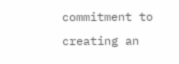commitment to creating an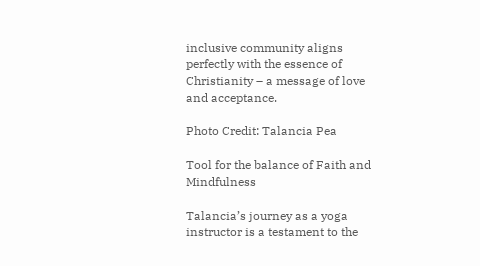inclusive community aligns perfectly with the essence of Christianity – a message of love and acceptance.

Photo Credit: Talancia Pea

Tool for the balance of Faith and Mindfulness

Talancia’s journey as a yoga instructor is a testament to the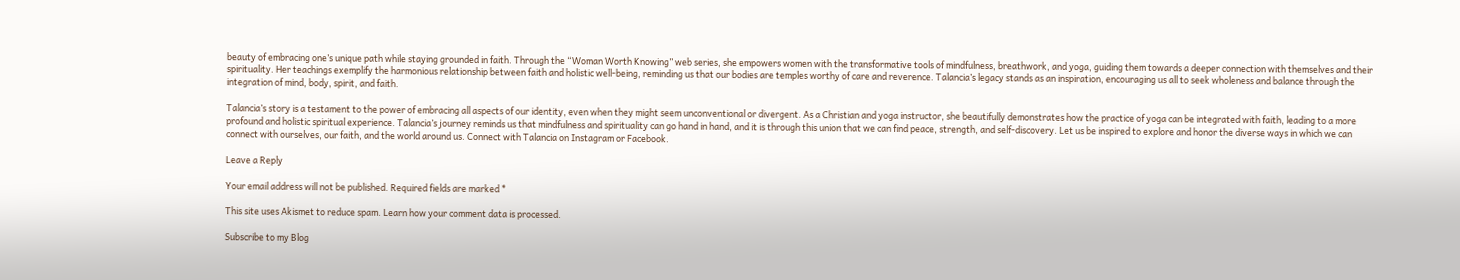beauty of embracing one’s unique path while staying grounded in faith. Through the “Woman Worth Knowing” web series, she empowers women with the transformative tools of mindfulness, breathwork, and yoga, guiding them towards a deeper connection with themselves and their spirituality. Her teachings exemplify the harmonious relationship between faith and holistic well-being, reminding us that our bodies are temples worthy of care and reverence. Talancia’s legacy stands as an inspiration, encouraging us all to seek wholeness and balance through the integration of mind, body, spirit, and faith.

Talancia’s story is a testament to the power of embracing all aspects of our identity, even when they might seem unconventional or divergent. As a Christian and yoga instructor, she beautifully demonstrates how the practice of yoga can be integrated with faith, leading to a more profound and holistic spiritual experience. Talancia’s journey reminds us that mindfulness and spirituality can go hand in hand, and it is through this union that we can find peace, strength, and self-discovery. Let us be inspired to explore and honor the diverse ways in which we can connect with ourselves, our faith, and the world around us. Connect with Talancia on Instagram or Facebook.

Leave a Reply

Your email address will not be published. Required fields are marked *

This site uses Akismet to reduce spam. Learn how your comment data is processed.

Subscribe to my Blog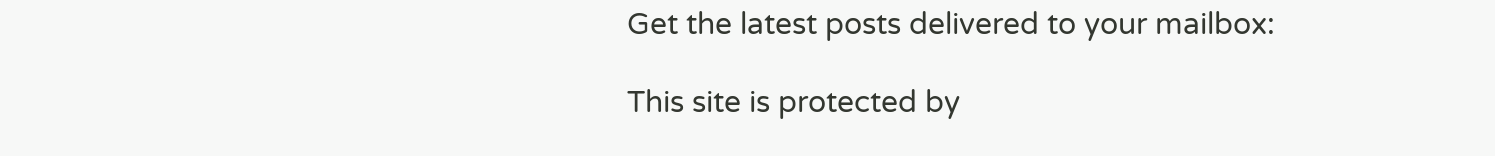Get the latest posts delivered to your mailbox:

This site is protected by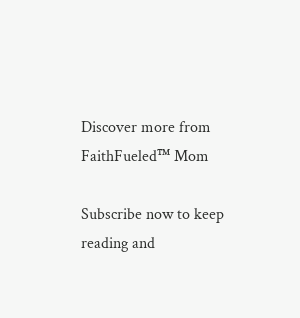Discover more from FaithFueled™ Mom

Subscribe now to keep reading and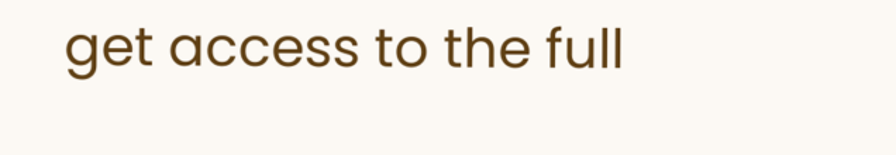get access to the full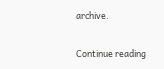archive.

Continue reading